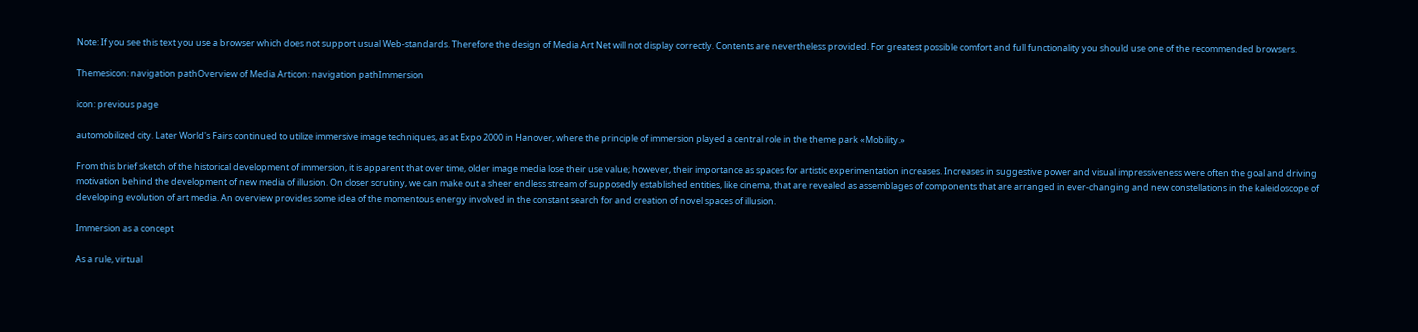Note: If you see this text you use a browser which does not support usual Web-standards. Therefore the design of Media Art Net will not display correctly. Contents are nevertheless provided. For greatest possible comfort and full functionality you should use one of the recommended browsers.

Themesicon: navigation pathOverview of Media Articon: navigation pathImmersion

icon: previous page

automobilized city. Later World's Fairs continued to utilize immersive image techniques, as at Expo 2000 in Hanover, where the principle of immersion played a central role in the theme park «Mobility.»

From this brief sketch of the historical development of immersion, it is apparent that over time, older image media lose their use value; however, their importance as spaces for artistic experimentation increases. Increases in suggestive power and visual impressiveness were often the goal and driving motivation behind the development of new media of illusion. On closer scrutiny, we can make out a sheer endless stream of supposedly established entities, like cinema, that are revealed as assemblages of components that are arranged in ever-changing and new constellations in the kaleidoscope of developing evolution of art media. An overview provides some idea of the momentous energy involved in the constant search for and creation of novel spaces of illusion.

Immersion as a concept

As a rule, virtual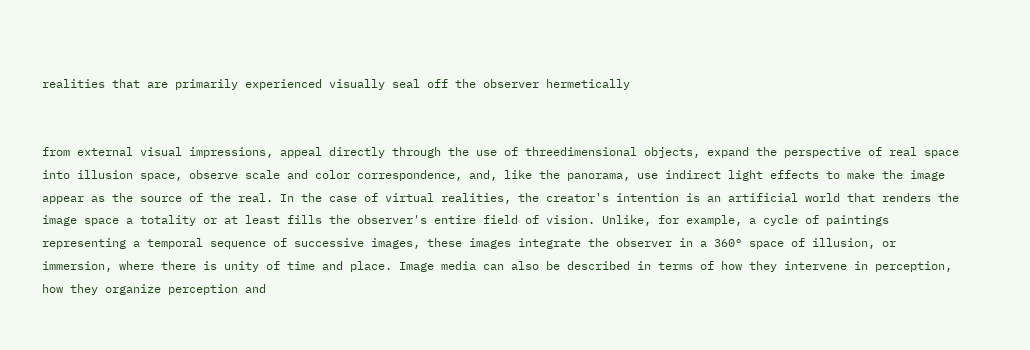realities that are primarily experienced visually seal off the observer hermetically


from external visual impressions, appeal directly through the use of threedimensional objects, expand the perspective of real space into illusion space, observe scale and color correspondence, and, like the panorama, use indirect light effects to make the image appear as the source of the real. In the case of virtual realities, the creator's intention is an artificial world that renders the image space a totality or at least fills the observer's entire field of vision. Unlike, for example, a cycle of paintings representing a temporal sequence of successive images, these images integrate the observer in a 360° space of illusion, or immersion, where there is unity of time and place. Image media can also be described in terms of how they intervene in perception, how they organize perception and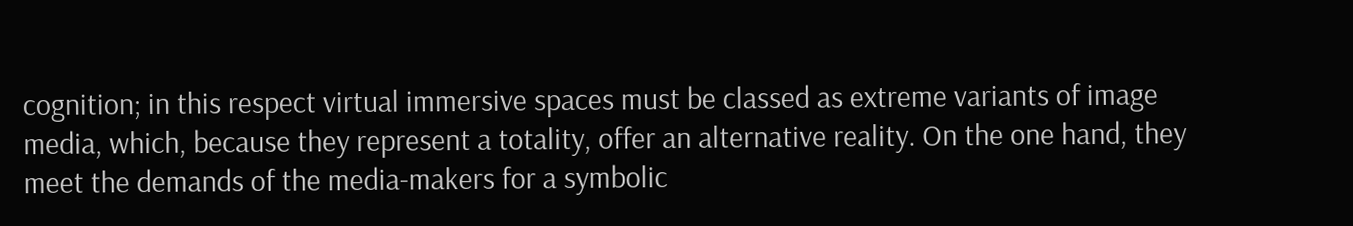cognition; in this respect virtual immersive spaces must be classed as extreme variants of image media, which, because they represent a totality, offer an alternative reality. On the one hand, they meet the demands of the media-makers for a symbolic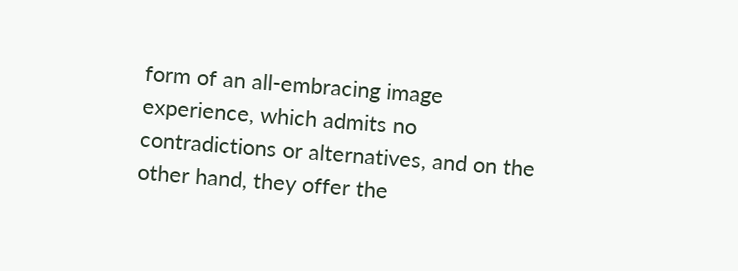form of an all-embracing image experience, which admits no contradictions or alternatives, and on the other hand, they offer the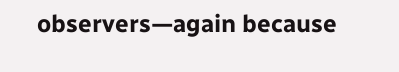observers—again because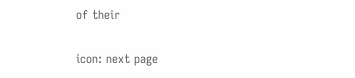of their

icon: next page